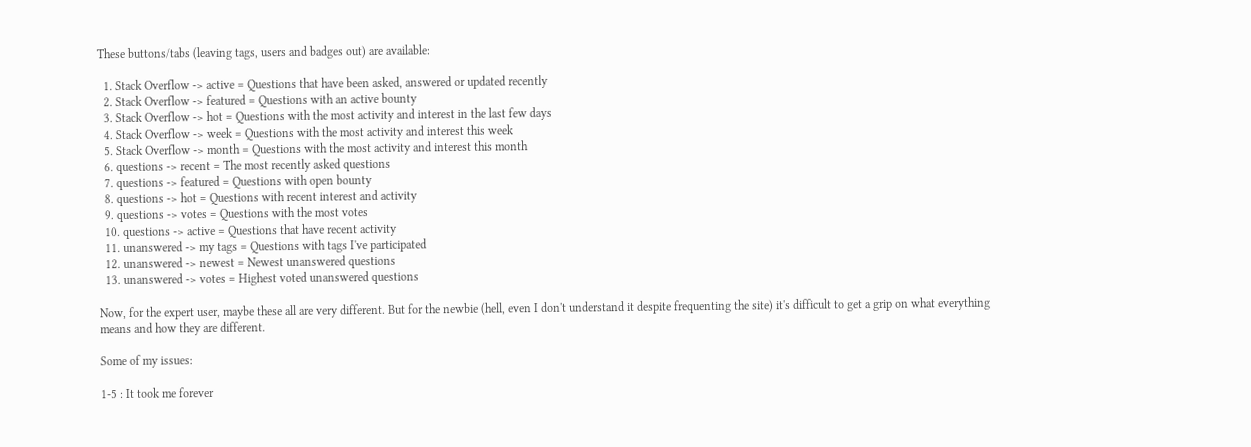These buttons/tabs (leaving tags, users and badges out) are available:

  1. Stack Overflow -> active = Questions that have been asked, answered or updated recently
  2. Stack Overflow -> featured = Questions with an active bounty
  3. Stack Overflow -> hot = Questions with the most activity and interest in the last few days
  4. Stack Overflow -> week = Questions with the most activity and interest this week
  5. Stack Overflow -> month = Questions with the most activity and interest this month
  6. questions -> recent = The most recently asked questions
  7. questions -> featured = Questions with open bounty
  8. questions -> hot = Questions with recent interest and activity
  9. questions -> votes = Questions with the most votes
  10. questions -> active = Questions that have recent activity
  11. unanswered -> my tags = Questions with tags I've participated
  12. unanswered -> newest = Newest unanswered questions
  13. unanswered -> votes = Highest voted unanswered questions

Now, for the expert user, maybe these all are very different. But for the newbie (hell, even I don't understand it despite frequenting the site) it's difficult to get a grip on what everything means and how they are different.

Some of my issues:

1-5 : It took me forever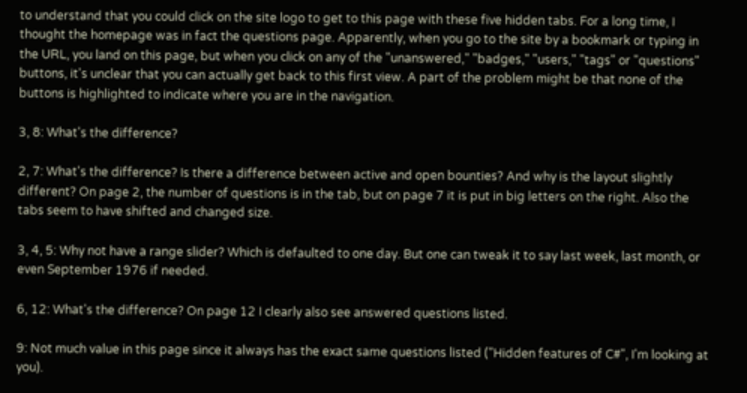to understand that you could click on the site logo to get to this page with these five hidden tabs. For a long time, I thought the homepage was in fact the questions page. Apparently, when you go to the site by a bookmark or typing in the URL, you land on this page, but when you click on any of the "unanswered," "badges," "users," "tags" or "questions" buttons, it's unclear that you can actually get back to this first view. A part of the problem might be that none of the buttons is highlighted to indicate where you are in the navigation.

3, 8: What's the difference?

2, 7: What's the difference? Is there a difference between active and open bounties? And why is the layout slightly different? On page 2, the number of questions is in the tab, but on page 7 it is put in big letters on the right. Also the tabs seem to have shifted and changed size.

3, 4, 5: Why not have a range slider? Which is defaulted to one day. But one can tweak it to say last week, last month, or even September 1976 if needed.

6, 12: What's the difference? On page 12 I clearly also see answered questions listed.

9: Not much value in this page since it always has the exact same questions listed ("Hidden features of C#", I'm looking at you).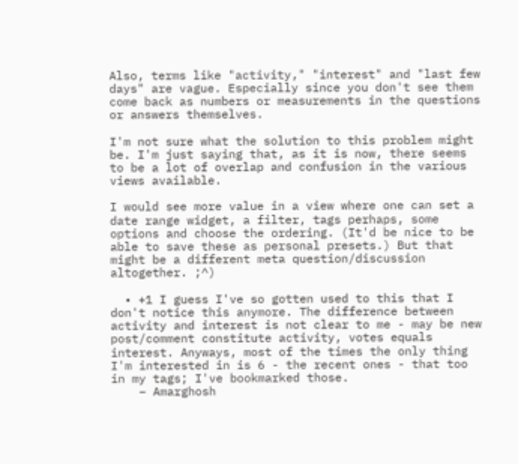Also, terms like "activity," "interest" and "last few days" are vague. Especially since you don't see them come back as numbers or measurements in the questions or answers themselves.

I'm not sure what the solution to this problem might be. I'm just saying that, as it is now, there seems to be a lot of overlap and confusion in the various views available.

I would see more value in a view where one can set a date range widget, a filter, tags perhaps, some options and choose the ordering. (It'd be nice to be able to save these as personal presets.) But that might be a different meta question/discussion altogether. ;^)

  • +1 I guess I've so gotten used to this that I don't notice this anymore. The difference between activity and interest is not clear to me - may be new post/comment constitute activity, votes equals interest. Anyways, most of the times the only thing I'm interested in is 6 - the recent ones - that too in my tags; I've bookmarked those.
    – Amarghosh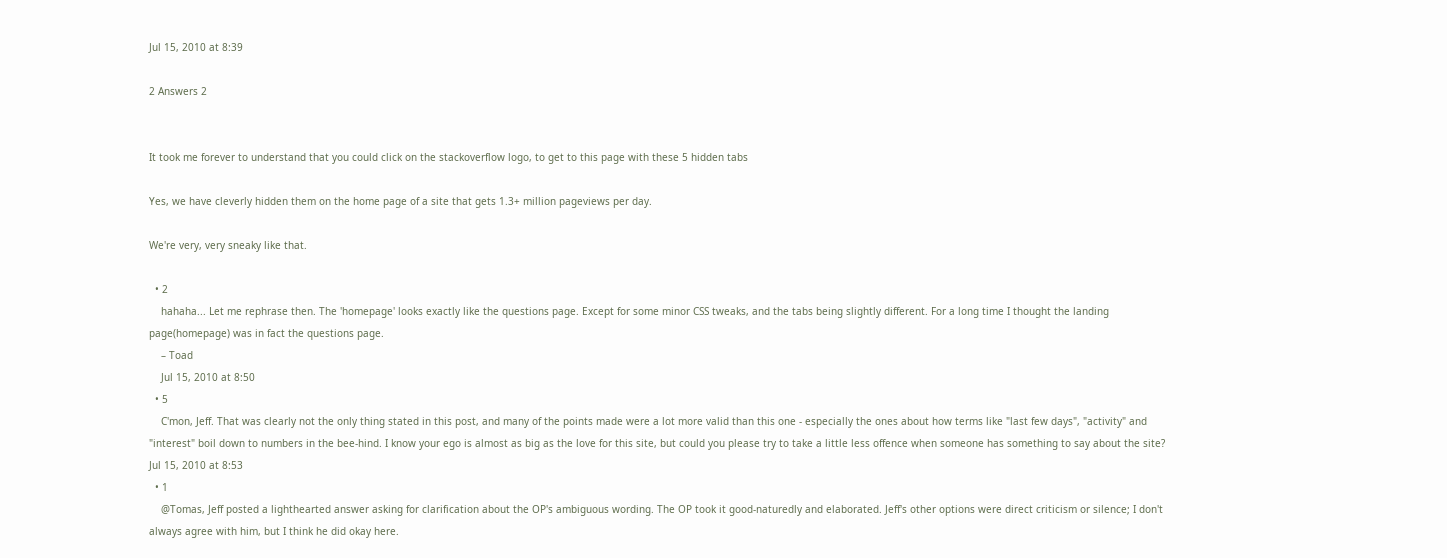Jul 15, 2010 at 8:39

2 Answers 2


It took me forever to understand that you could click on the stackoverflow logo, to get to this page with these 5 hidden tabs

Yes, we have cleverly hidden them on the home page of a site that gets 1.3+ million pageviews per day.

We're very, very sneaky like that.

  • 2
    hahaha... Let me rephrase then. The 'homepage' looks exactly like the questions page. Except for some minor CSS tweaks, and the tabs being slightly different. For a long time I thought the landing page(homepage) was in fact the questions page.
    – Toad
    Jul 15, 2010 at 8:50
  • 5
    C'mon, Jeff. That was clearly not the only thing stated in this post, and many of the points made were a lot more valid than this one - especially the ones about how terms like "last few days", "activity" and "interest" boil down to numbers in the bee-hind. I know your ego is almost as big as the love for this site, but could you please try to take a little less offence when someone has something to say about the site? Jul 15, 2010 at 8:53
  • 1
    @Tomas, Jeff posted a lighthearted answer asking for clarification about the OP's ambiguous wording. The OP took it good-naturedly and elaborated. Jeff's other options were direct criticism or silence; I don't always agree with him, but I think he did okay here.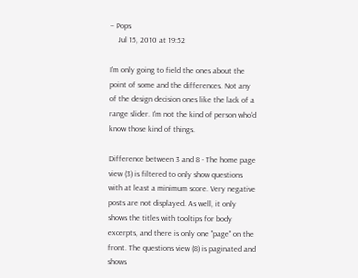– Pops
    Jul 15, 2010 at 19:52

I'm only going to field the ones about the point of some and the differences. Not any of the design decision ones like the lack of a range slider. I'm not the kind of person who'd know those kind of things.

Difference between 3 and 8 - The home page view (3) is filtered to only show questions with at least a minimum score. Very negative posts are not displayed. As well, it only shows the titles with tooltips for body excerpts, and there is only one "page" on the front. The questions view (8) is paginated and shows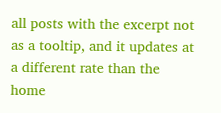all posts with the excerpt not as a tooltip, and it updates at a different rate than the home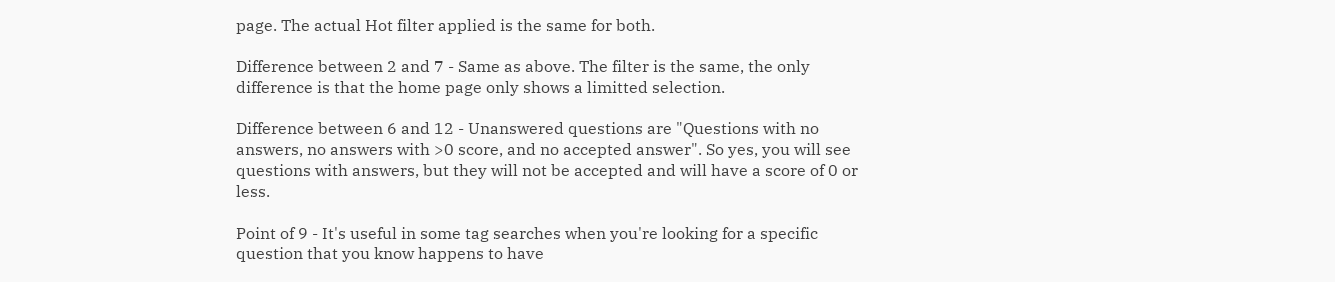page. The actual Hot filter applied is the same for both.

Difference between 2 and 7 - Same as above. The filter is the same, the only difference is that the home page only shows a limitted selection.

Difference between 6 and 12 - Unanswered questions are "Questions with no answers, no answers with >0 score, and no accepted answer". So yes, you will see questions with answers, but they will not be accepted and will have a score of 0 or less.

Point of 9 - It's useful in some tag searches when you're looking for a specific question that you know happens to have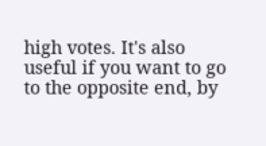high votes. It's also useful if you want to go to the opposite end, by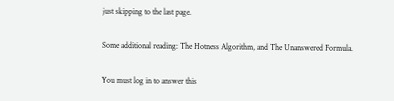just skipping to the last page.

Some additional reading: The Hotness Algorithm, and The Unanswered Formula.

You must log in to answer this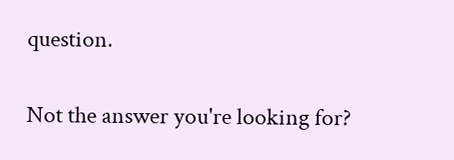question.

Not the answer you're looking for?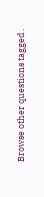Browse other questions tagged .